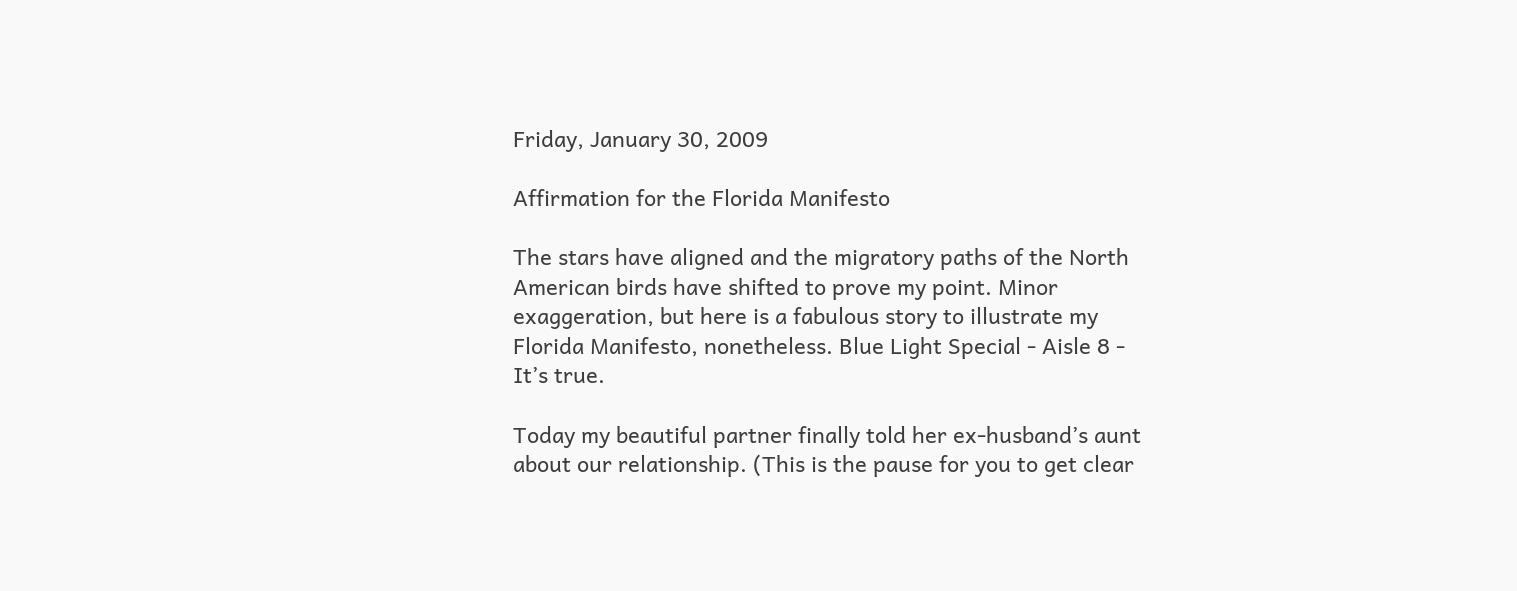Friday, January 30, 2009

Affirmation for the Florida Manifesto

The stars have aligned and the migratory paths of the North American birds have shifted to prove my point. Minor exaggeration, but here is a fabulous story to illustrate my Florida Manifesto, nonetheless. Blue Light Special - Aisle 8 - It’s true.

Today my beautiful partner finally told her ex-husband’s aunt about our relationship. (This is the pause for you to get clear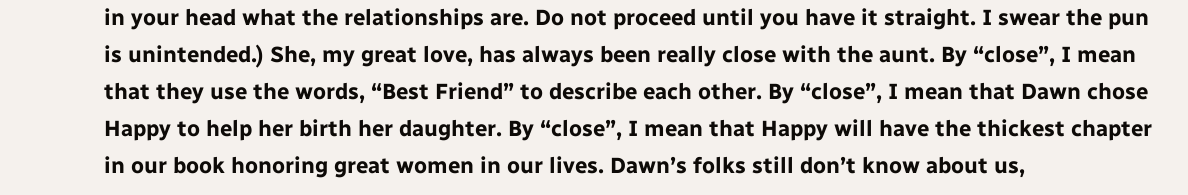in your head what the relationships are. Do not proceed until you have it straight. I swear the pun is unintended.) She, my great love, has always been really close with the aunt. By “close”, I mean that they use the words, “Best Friend” to describe each other. By “close”, I mean that Dawn chose Happy to help her birth her daughter. By “close”, I mean that Happy will have the thickest chapter in our book honoring great women in our lives. Dawn’s folks still don’t know about us,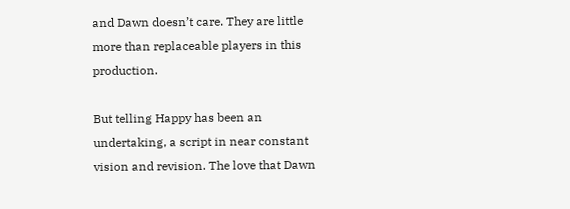and Dawn doesn’t care. They are little more than replaceable players in this production.

But telling Happy has been an undertaking, a script in near constant vision and revision. The love that Dawn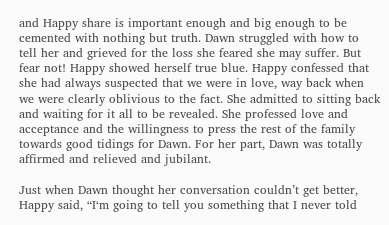and Happy share is important enough and big enough to be cemented with nothing but truth. Dawn struggled with how to tell her and grieved for the loss she feared she may suffer. But fear not! Happy showed herself true blue. Happy confessed that she had always suspected that we were in love, way back when we were clearly oblivious to the fact. She admitted to sitting back and waiting for it all to be revealed. She professed love and acceptance and the willingness to press the rest of the family towards good tidings for Dawn. For her part, Dawn was totally affirmed and relieved and jubilant.

Just when Dawn thought her conversation couldn’t get better, Happy said, “I‘m going to tell you something that I never told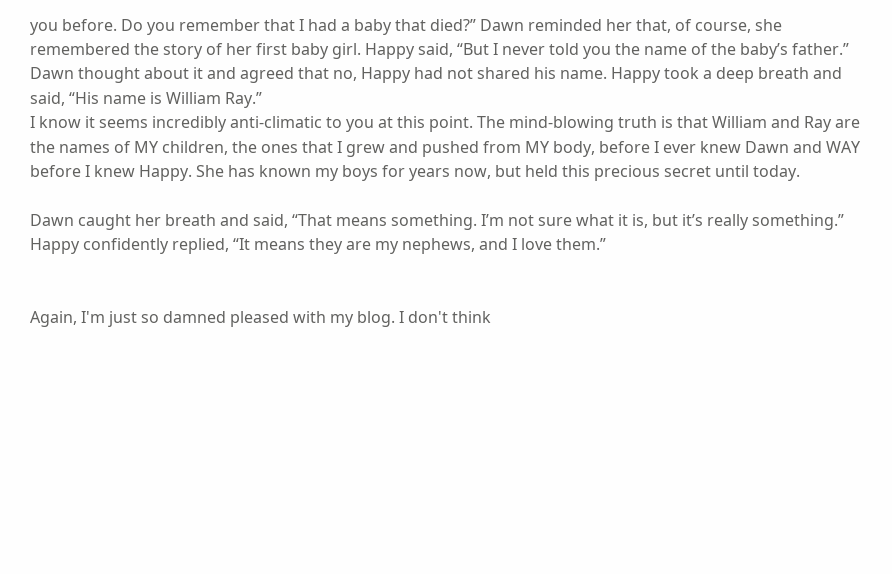you before. Do you remember that I had a baby that died?” Dawn reminded her that, of course, she remembered the story of her first baby girl. Happy said, “But I never told you the name of the baby’s father.” Dawn thought about it and agreed that no, Happy had not shared his name. Happy took a deep breath and said, “His name is William Ray.”
I know it seems incredibly anti-climatic to you at this point. The mind-blowing truth is that William and Ray are the names of MY children, the ones that I grew and pushed from MY body, before I ever knew Dawn and WAY before I knew Happy. She has known my boys for years now, but held this precious secret until today.

Dawn caught her breath and said, “That means something. I’m not sure what it is, but it’s really something.” Happy confidently replied, “It means they are my nephews, and I love them.”


Again, I'm just so damned pleased with my blog. I don't think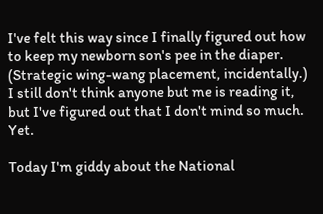I've felt this way since I finally figured out how to keep my newborn son's pee in the diaper. (Strategic wing-wang placement, incidentally.) I still don't think anyone but me is reading it, but I've figured out that I don't mind so much. Yet.

Today I'm giddy about the National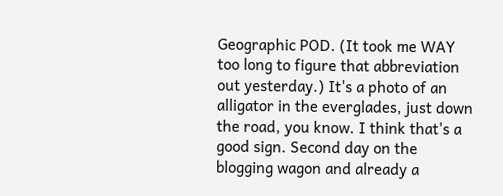Geographic POD. (It took me WAY too long to figure that abbreviation out yesterday.) It's a photo of an alligator in the everglades, just down the road, you know. I think that's a good sign. Second day on the blogging wagon and already a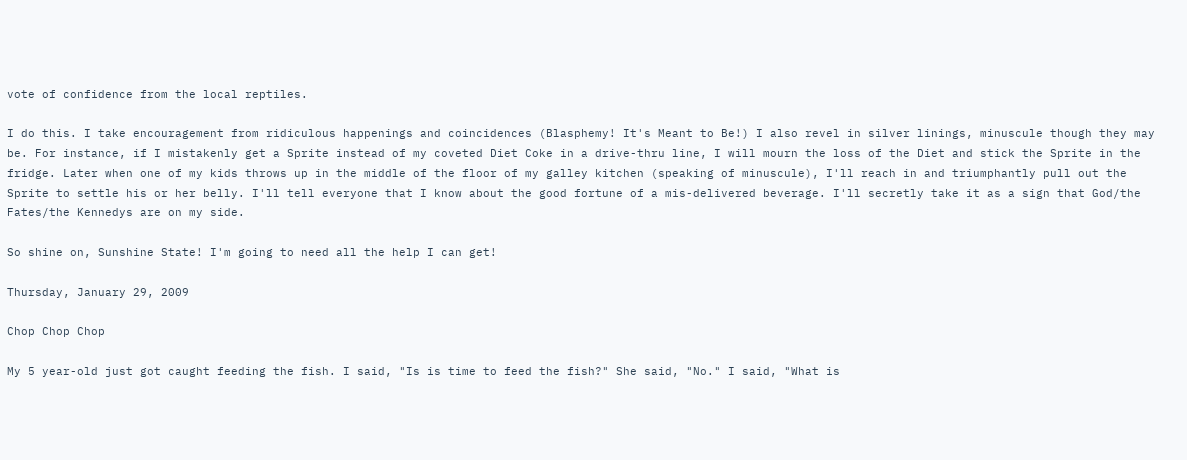vote of confidence from the local reptiles.

I do this. I take encouragement from ridiculous happenings and coincidences (Blasphemy! It's Meant to Be!) I also revel in silver linings, minuscule though they may be. For instance, if I mistakenly get a Sprite instead of my coveted Diet Coke in a drive-thru line, I will mourn the loss of the Diet and stick the Sprite in the fridge. Later when one of my kids throws up in the middle of the floor of my galley kitchen (speaking of minuscule), I'll reach in and triumphantly pull out the Sprite to settle his or her belly. I'll tell everyone that I know about the good fortune of a mis-delivered beverage. I'll secretly take it as a sign that God/the Fates/the Kennedys are on my side.

So shine on, Sunshine State! I'm going to need all the help I can get!

Thursday, January 29, 2009

Chop Chop Chop

My 5 year-old just got caught feeding the fish. I said, "Is is time to feed the fish?" She said, "No." I said, "What is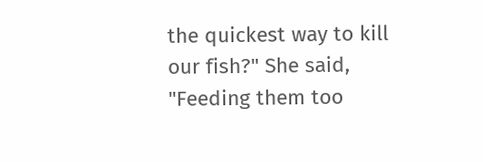the quickest way to kill our fish?" She said, "Feeding them too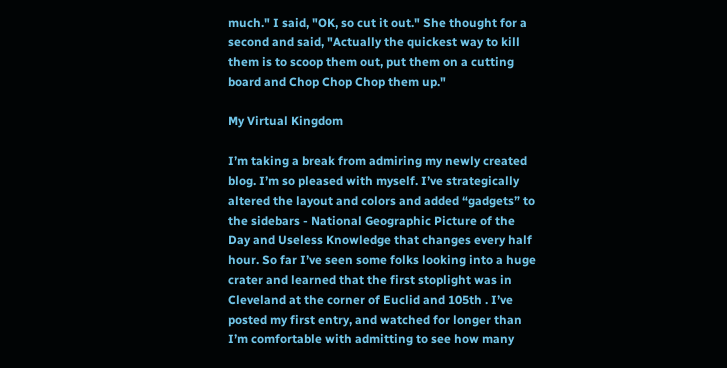much." I said, "OK, so cut it out." She thought for a second and said, "Actually the quickest way to kill them is to scoop them out, put them on a cutting board and Chop Chop Chop them up."

My Virtual Kingdom

I’m taking a break from admiring my newly created blog. I’m so pleased with myself. I’ve strategically altered the layout and colors and added “gadgets” to the sidebars - National Geographic Picture of the Day and Useless Knowledge that changes every half hour. So far I’ve seen some folks looking into a huge crater and learned that the first stoplight was in Cleveland at the corner of Euclid and 105th . I’ve posted my first entry, and watched for longer than I’m comfortable with admitting to see how many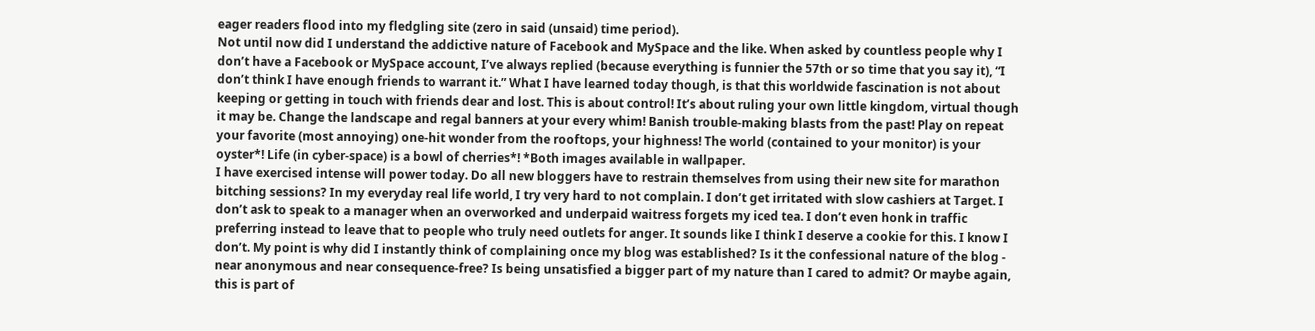eager readers flood into my fledgling site (zero in said (unsaid) time period).
Not until now did I understand the addictive nature of Facebook and MySpace and the like. When asked by countless people why I don’t have a Facebook or MySpace account, I’ve always replied (because everything is funnier the 57th or so time that you say it), “I don’t think I have enough friends to warrant it.” What I have learned today though, is that this worldwide fascination is not about keeping or getting in touch with friends dear and lost. This is about control! It’s about ruling your own little kingdom, virtual though it may be. Change the landscape and regal banners at your every whim! Banish trouble-making blasts from the past! Play on repeat your favorite (most annoying) one-hit wonder from the rooftops, your highness! The world (contained to your monitor) is your oyster*! Life (in cyber-space) is a bowl of cherries*! *Both images available in wallpaper.
I have exercised intense will power today. Do all new bloggers have to restrain themselves from using their new site for marathon bitching sessions? In my everyday real life world, I try very hard to not complain. I don’t get irritated with slow cashiers at Target. I don’t ask to speak to a manager when an overworked and underpaid waitress forgets my iced tea. I don’t even honk in traffic preferring instead to leave that to people who truly need outlets for anger. It sounds like I think I deserve a cookie for this. I know I don’t. My point is why did I instantly think of complaining once my blog was established? Is it the confessional nature of the blog - near anonymous and near consequence-free? Is being unsatisfied a bigger part of my nature than I cared to admit? Or maybe again, this is part of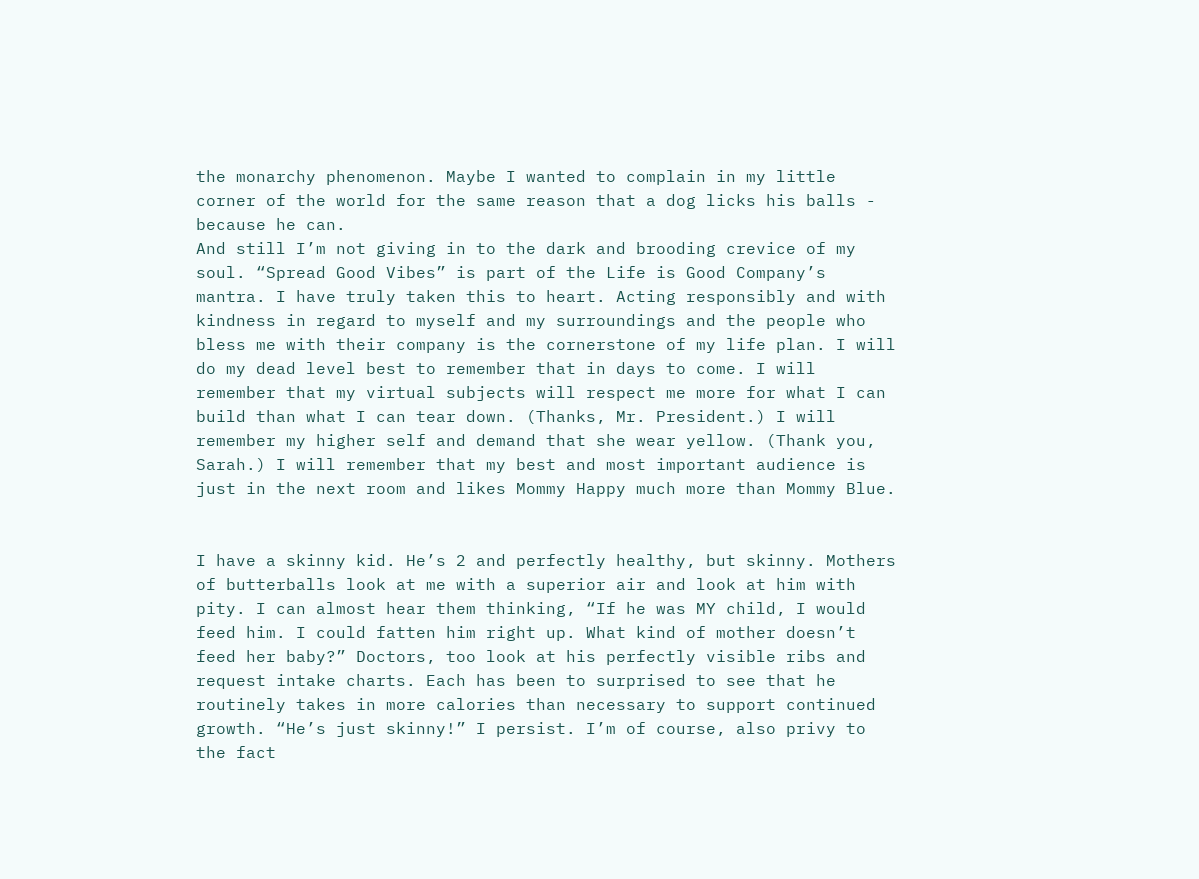the monarchy phenomenon. Maybe I wanted to complain in my little corner of the world for the same reason that a dog licks his balls - because he can.
And still I’m not giving in to the dark and brooding crevice of my soul. “Spread Good Vibes” is part of the Life is Good Company’s mantra. I have truly taken this to heart. Acting responsibly and with kindness in regard to myself and my surroundings and the people who bless me with their company is the cornerstone of my life plan. I will do my dead level best to remember that in days to come. I will remember that my virtual subjects will respect me more for what I can build than what I can tear down. (Thanks, Mr. President.) I will remember my higher self and demand that she wear yellow. (Thank you, Sarah.) I will remember that my best and most important audience is just in the next room and likes Mommy Happy much more than Mommy Blue.


I have a skinny kid. He’s 2 and perfectly healthy, but skinny. Mothers of butterballs look at me with a superior air and look at him with pity. I can almost hear them thinking, “If he was MY child, I would feed him. I could fatten him right up. What kind of mother doesn’t feed her baby?” Doctors, too look at his perfectly visible ribs and request intake charts. Each has been to surprised to see that he routinely takes in more calories than necessary to support continued growth. “He’s just skinny!” I persist. I’m of course, also privy to the fact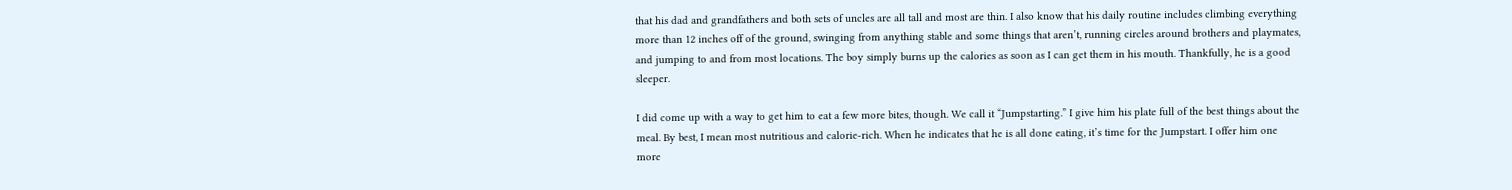that his dad and grandfathers and both sets of uncles are all tall and most are thin. I also know that his daily routine includes climbing everything more than 12 inches off of the ground, swinging from anything stable and some things that aren’t, running circles around brothers and playmates, and jumping to and from most locations. The boy simply burns up the calories as soon as I can get them in his mouth. Thankfully, he is a good sleeper.

I did come up with a way to get him to eat a few more bites, though. We call it “Jumpstarting.” I give him his plate full of the best things about the meal. By best, I mean most nutritious and calorie-rich. When he indicates that he is all done eating, it’s time for the Jumpstart. I offer him one more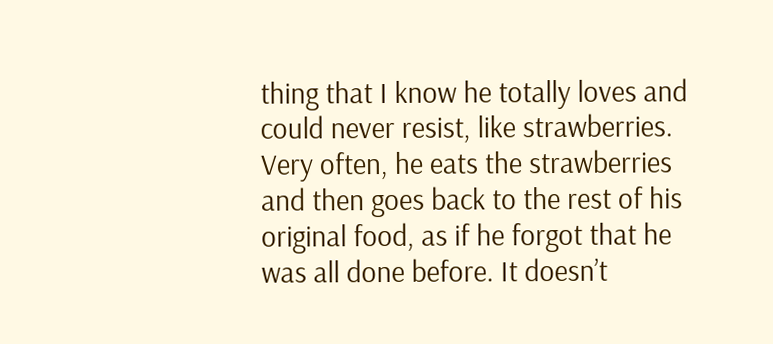thing that I know he totally loves and could never resist, like strawberries. Very often, he eats the strawberries and then goes back to the rest of his original food, as if he forgot that he was all done before. It doesn’t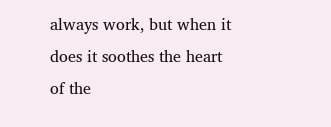always work, but when it does it soothes the heart of the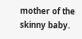mother of the skinny baby.